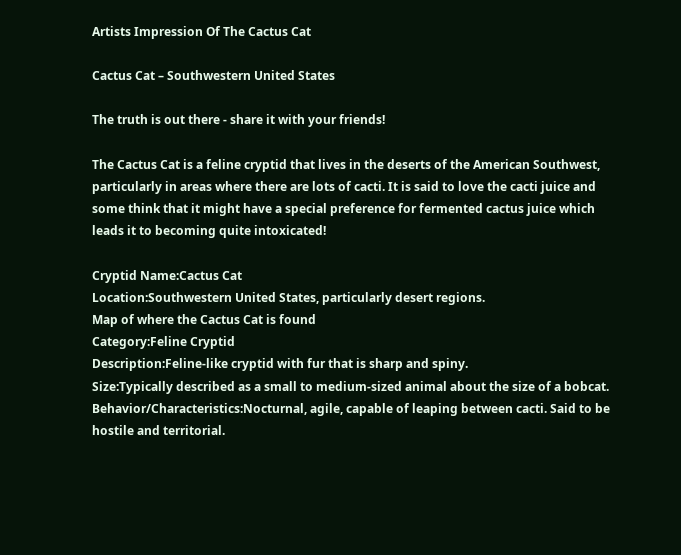Artists Impression Of The Cactus Cat

Cactus Cat – Southwestern United States

The truth is out there - share it with your friends!

The Cactus Cat is a feline cryptid that lives in the deserts of the American Southwest, particularly in areas where there are lots of cacti. It is said to love the cacti juice and some think that it might have a special preference for fermented cactus juice which leads it to becoming quite intoxicated!

Cryptid Name:Cactus Cat
Location:Southwestern United States, particularly desert regions.
Map of where the Cactus Cat is found
Category:Feline Cryptid
Description:Feline-like cryptid with fur that is sharp and spiny.
Size:Typically described as a small to medium-sized animal about the size of a bobcat.
Behavior/Characteristics:Nocturnal, agile, capable of leaping between cacti. Said to be hostile and territorial.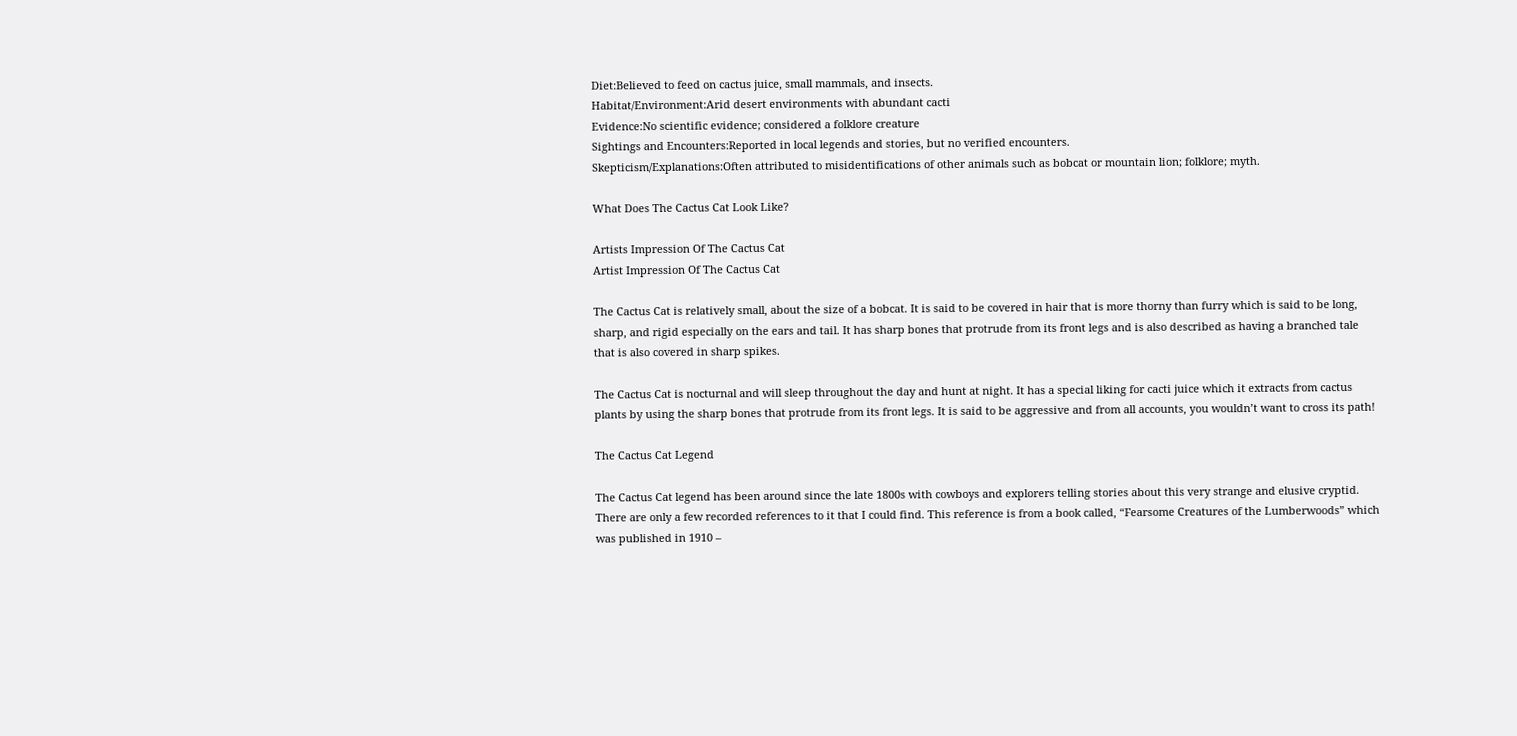Diet:Believed to feed on cactus juice, small mammals, and insects.
Habitat/Environment:Arid desert environments with abundant cacti
Evidence:No scientific evidence; considered a folklore creature
Sightings and Encounters:Reported in local legends and stories, but no verified encounters.
Skepticism/Explanations:Often attributed to misidentifications of other animals such as bobcat or mountain lion; folklore; myth.

What Does The Cactus Cat Look Like?

Artists Impression Of The Cactus Cat
Artist Impression Of The Cactus Cat

The Cactus Cat is relatively small, about the size of a bobcat. It is said to be covered in hair that is more thorny than furry which is said to be long, sharp, and rigid especially on the ears and tail. It has sharp bones that protrude from its front legs and is also described as having a branched tale that is also covered in sharp spikes.

The Cactus Cat is nocturnal and will sleep throughout the day and hunt at night. It has a special liking for cacti juice which it extracts from cactus plants by using the sharp bones that protrude from its front legs. It is said to be aggressive and from all accounts, you wouldn’t want to cross its path!

The Cactus Cat Legend

The Cactus Cat legend has been around since the late 1800s with cowboys and explorers telling stories about this very strange and elusive cryptid. There are only a few recorded references to it that I could find. This reference is from a book called, “Fearsome Creatures of the Lumberwoods” which was published in 1910 –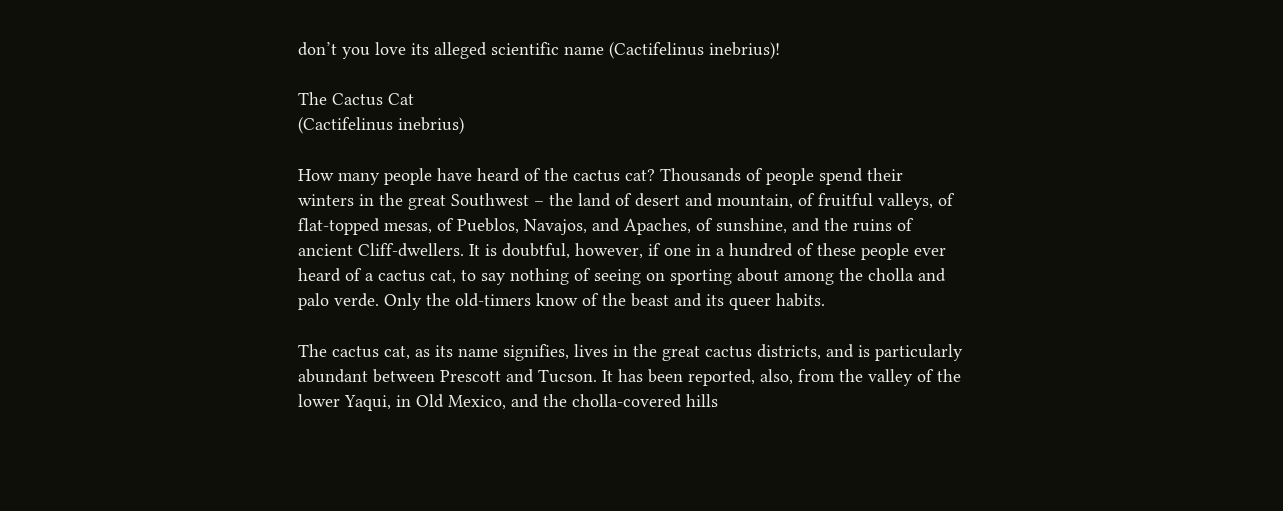don’t you love its alleged scientific name (Cactifelinus inebrius)!

The Cactus Cat
(Cactifelinus inebrius)

How many people have heard of the cactus cat? Thousands of people spend their winters in the great Southwest – the land of desert and mountain, of fruitful valleys, of flat-topped mesas, of Pueblos, Navajos, and Apaches, of sunshine, and the ruins of ancient Cliff-dwellers. It is doubtful, however, if one in a hundred of these people ever heard of a cactus cat, to say nothing of seeing on sporting about among the cholla and palo verde. Only the old-timers know of the beast and its queer habits.

The cactus cat, as its name signifies, lives in the great cactus districts, and is particularly abundant between Prescott and Tucson. It has been reported, also, from the valley of the lower Yaqui, in Old Mexico, and the cholla-covered hills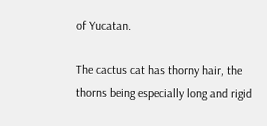of Yucatan.

The cactus cat has thorny hair, the thorns being especially long and rigid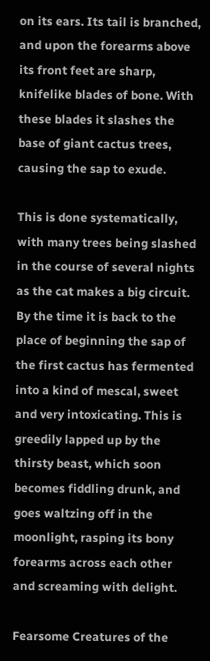on its ears. Its tail is branched, and upon the forearms above its front feet are sharp, knifelike blades of bone. With these blades it slashes the base of giant cactus trees, causing the sap to exude.

This is done systematically, with many trees being slashed in the course of several nights as the cat makes a big circuit. By the time it is back to the place of beginning the sap of the first cactus has fermented into a kind of mescal, sweet and very intoxicating. This is greedily lapped up by the thirsty beast, which soon becomes fiddling drunk, and goes waltzing off in the moonlight, rasping its bony forearms across each other and screaming with delight.

Fearsome Creatures of the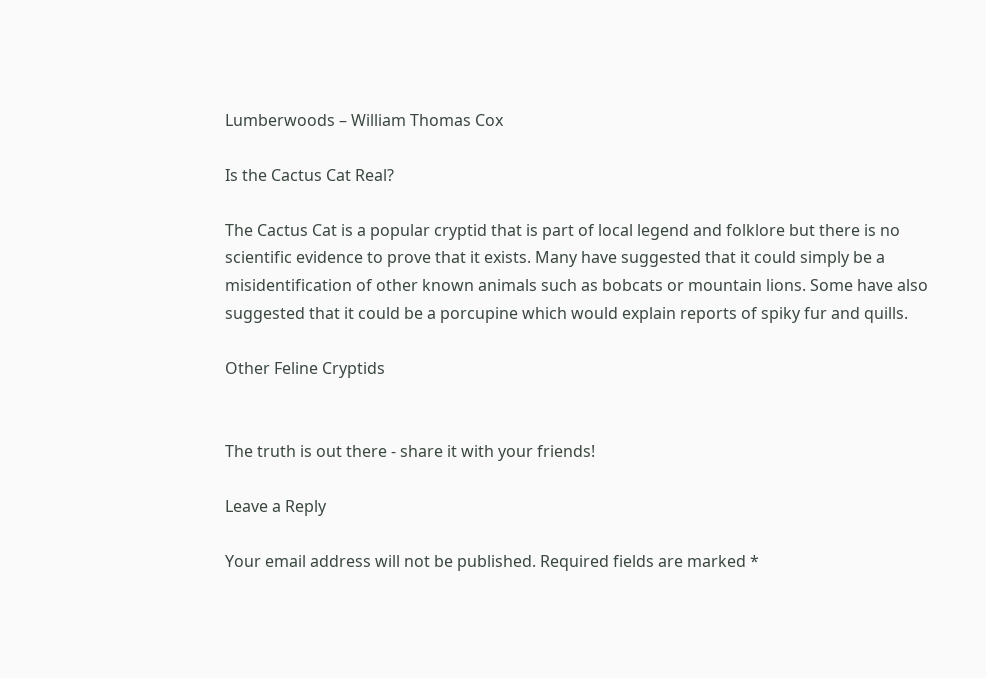Lumberwoods – William Thomas Cox

Is the Cactus Cat Real?

The Cactus Cat is a popular cryptid that is part of local legend and folklore but there is no scientific evidence to prove that it exists. Many have suggested that it could simply be a misidentification of other known animals such as bobcats or mountain lions. Some have also suggested that it could be a porcupine which would explain reports of spiky fur and quills.

Other Feline Cryptids


The truth is out there - share it with your friends!

Leave a Reply

Your email address will not be published. Required fields are marked *